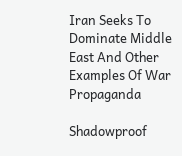Iran Seeks To Dominate Middle East And Other Examples Of War Propaganda

Shadowproof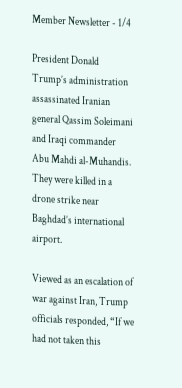Member Newsletter - 1/4

President Donald Trump’s administration assassinated Iranian general Qassim Soleimani and Iraqi commander Abu Mahdi al-Muhandis. They were killed in a drone strike near Baghdad’s international airport.

Viewed as an escalation of war against Iran, Trump officials responded, “If we had not taken this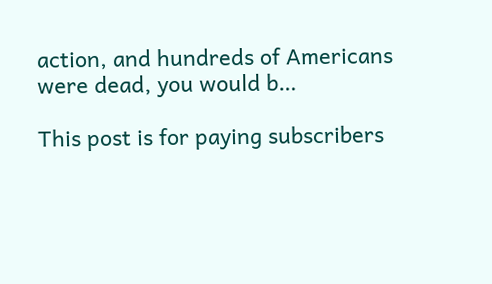action, and hundreds of Americans were dead, you would b…

This post is for paying subscribers